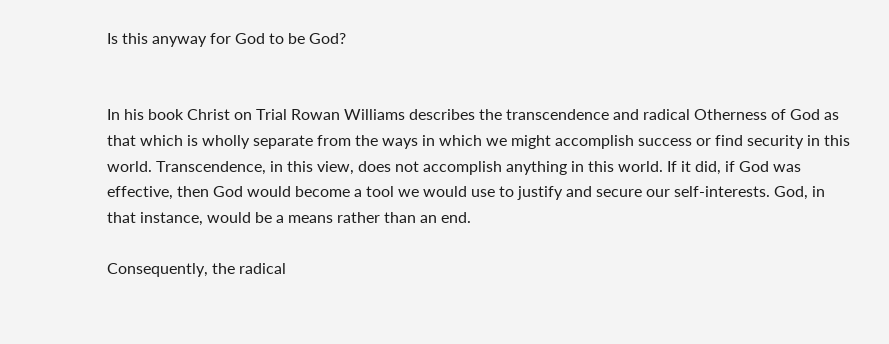Is this anyway for God to be God?


In his book Christ on Trial Rowan Williams describes the transcendence and radical Otherness of God as that which is wholly separate from the ways in which we might accomplish success or find security in this world. Transcendence, in this view, does not accomplish anything in this world. If it did, if God was effective, then God would become a tool we would use to justify and secure our self-interests. God, in that instance, would be a means rather than an end.

Consequently, the radical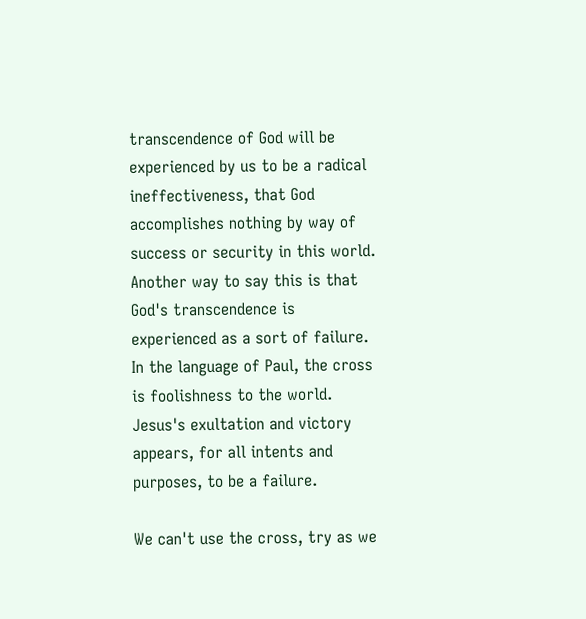transcendence of God will be experienced by us to be a radical ineffectiveness, that God accomplishes nothing by way of success or security in this world. Another way to say this is that God's transcendence is experienced as a sort of failure. In the language of Paul, the cross is foolishness to the world. Jesus's exultation and victory appears, for all intents and purposes, to be a failure.

We can't use the cross, try as we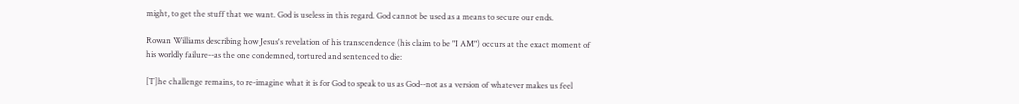might, to get the stuff that we want. God is useless in this regard. God cannot be used as a means to secure our ends.

Rowan Williams describing how Jesus's revelation of his transcendence (his claim to be "I AM") occurs at the exact moment of his worldly failure--as the one condemned, tortured and sentenced to die:

[T]he challenge remains, to re-imagine what it is for God to speak to us as God--not as a version of whatever makes us feel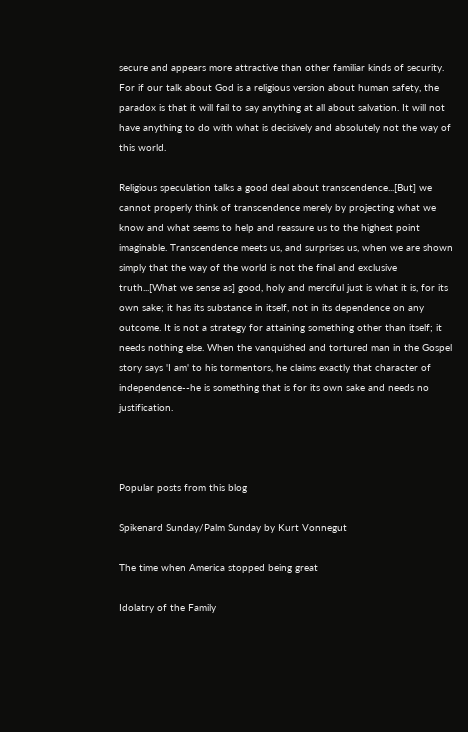secure and appears more attractive than other familiar kinds of security. For if our talk about God is a religious version about human safety, the paradox is that it will fail to say anything at all about salvation. It will not have anything to do with what is decisively and absolutely not the way of this world.

Religious speculation talks a good deal about transcendence...[But] we cannot properly think of transcendence merely by projecting what we know and what seems to help and reassure us to the highest point imaginable. Transcendence meets us, and surprises us, when we are shown simply that the way of the world is not the final and exclusive truth...[What we sense as] good, holy and merciful just is what it is, for its own sake; it has its substance in itself, not in its dependence on any outcome. It is not a strategy for attaining something other than itself; it needs nothing else. When the vanquished and tortured man in the Gospel story says 'I am' to his tormentors, he claims exactly that character of independence--he is something that is for its own sake and needs no justification.



Popular posts from this blog

Spikenard Sunday/Palm Sunday by Kurt Vonnegut

The time when America stopped being great

Idolatry of the Family